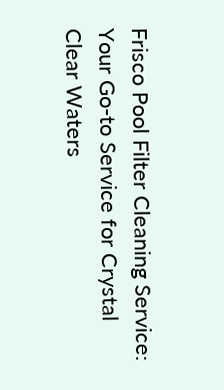Frisco Pool Filter Cleaning Service: Your Go-to Service for Crystal Clear Waters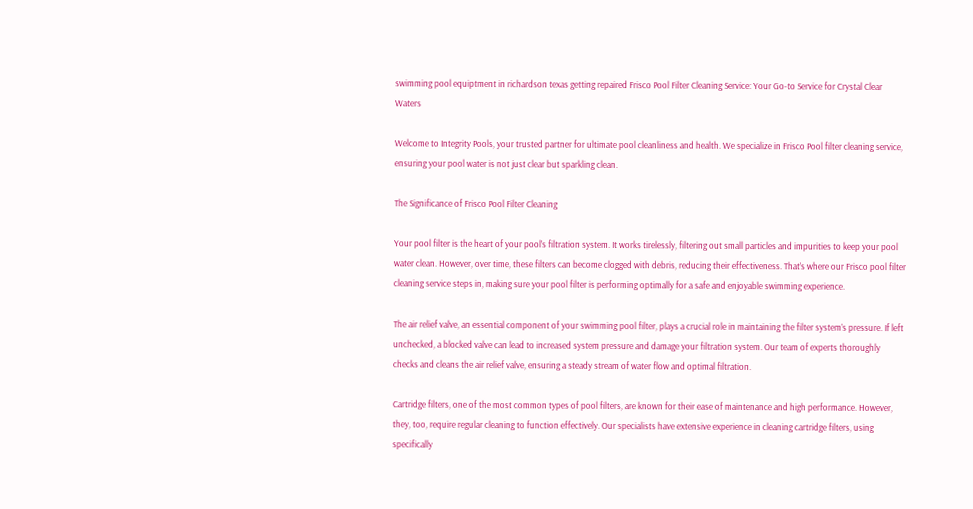swimming pool equiptment in richardson texas getting repaired Frisco Pool Filter Cleaning Service: Your Go-to Service for Crystal Clear Waters

Welcome to Integrity Pools, your trusted partner for ultimate pool cleanliness and health. We specialize in Frisco Pool filter cleaning service, ensuring your pool water is not just clear but sparkling clean.

The Significance of Frisco Pool Filter Cleaning

Your pool filter is the heart of your pool’s filtration system. It works tirelessly, filtering out small particles and impurities to keep your pool water clean. However, over time, these filters can become clogged with debris, reducing their effectiveness. That’s where our Frisco pool filter cleaning service steps in, making sure your pool filter is performing optimally for a safe and enjoyable swimming experience.

The air relief valve, an essential component of your swimming pool filter, plays a crucial role in maintaining the filter system’s pressure. If left unchecked, a blocked valve can lead to increased system pressure and damage your filtration system. Our team of experts thoroughly checks and cleans the air relief valve, ensuring a steady stream of water flow and optimal filtration.

Cartridge filters, one of the most common types of pool filters, are known for their ease of maintenance and high performance. However, they, too, require regular cleaning to function effectively. Our specialists have extensive experience in cleaning cartridge filters, using specifically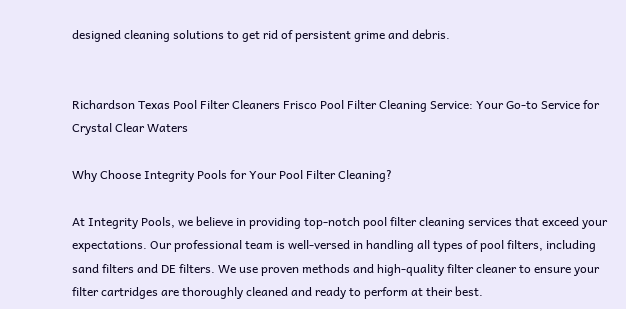designed cleaning solutions to get rid of persistent grime and debris.


Richardson Texas Pool Filter Cleaners Frisco Pool Filter Cleaning Service: Your Go-to Service for Crystal Clear Waters

Why Choose Integrity Pools for Your Pool Filter Cleaning?

At Integrity Pools, we believe in providing top-notch pool filter cleaning services that exceed your expectations. Our professional team is well-versed in handling all types of pool filters, including sand filters and DE filters. We use proven methods and high-quality filter cleaner to ensure your filter cartridges are thoroughly cleaned and ready to perform at their best.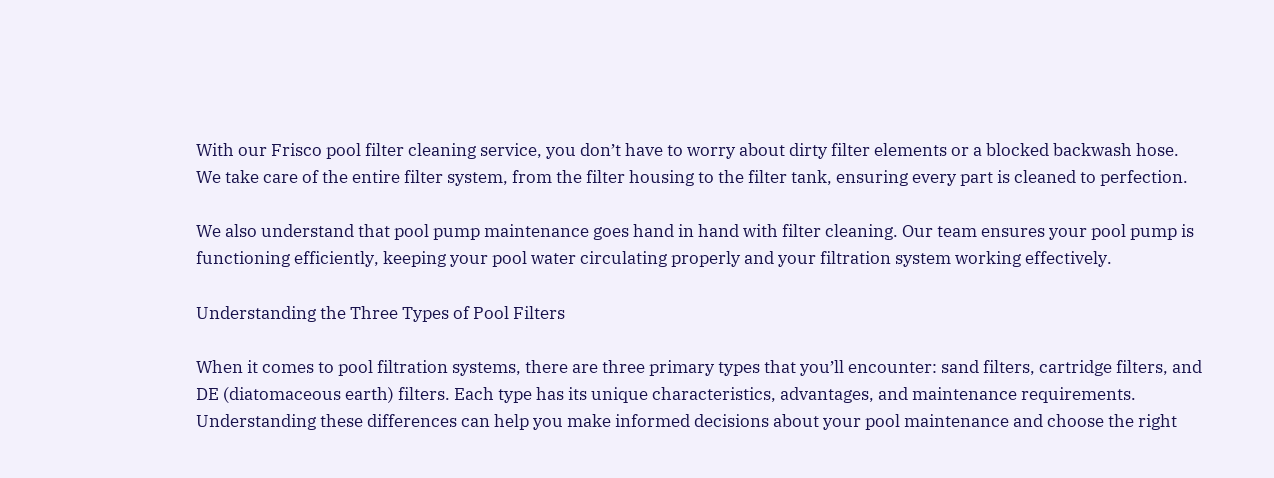With our Frisco pool filter cleaning service, you don’t have to worry about dirty filter elements or a blocked backwash hose. We take care of the entire filter system, from the filter housing to the filter tank, ensuring every part is cleaned to perfection.

We also understand that pool pump maintenance goes hand in hand with filter cleaning. Our team ensures your pool pump is functioning efficiently, keeping your pool water circulating properly and your filtration system working effectively.

Understanding the Three Types of Pool Filters

When it comes to pool filtration systems, there are three primary types that you’ll encounter: sand filters, cartridge filters, and DE (diatomaceous earth) filters. Each type has its unique characteristics, advantages, and maintenance requirements. Understanding these differences can help you make informed decisions about your pool maintenance and choose the right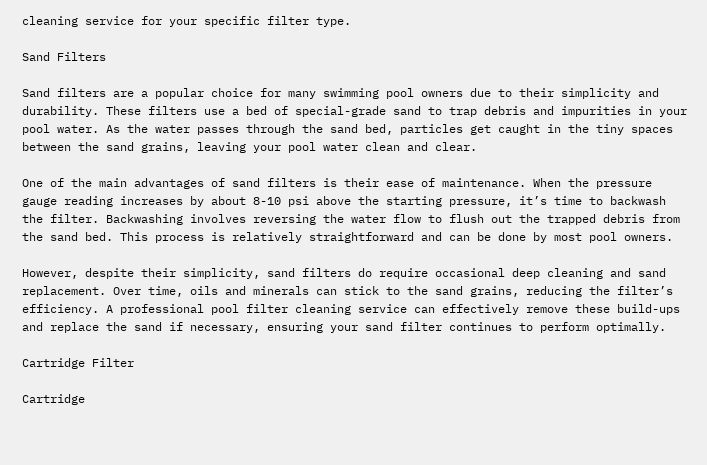cleaning service for your specific filter type.

Sand Filters

Sand filters are a popular choice for many swimming pool owners due to their simplicity and durability. These filters use a bed of special-grade sand to trap debris and impurities in your pool water. As the water passes through the sand bed, particles get caught in the tiny spaces between the sand grains, leaving your pool water clean and clear.

One of the main advantages of sand filters is their ease of maintenance. When the pressure gauge reading increases by about 8-10 psi above the starting pressure, it’s time to backwash the filter. Backwashing involves reversing the water flow to flush out the trapped debris from the sand bed. This process is relatively straightforward and can be done by most pool owners.

However, despite their simplicity, sand filters do require occasional deep cleaning and sand replacement. Over time, oils and minerals can stick to the sand grains, reducing the filter’s efficiency. A professional pool filter cleaning service can effectively remove these build-ups and replace the sand if necessary, ensuring your sand filter continues to perform optimally.

Cartridge Filter

Cartridge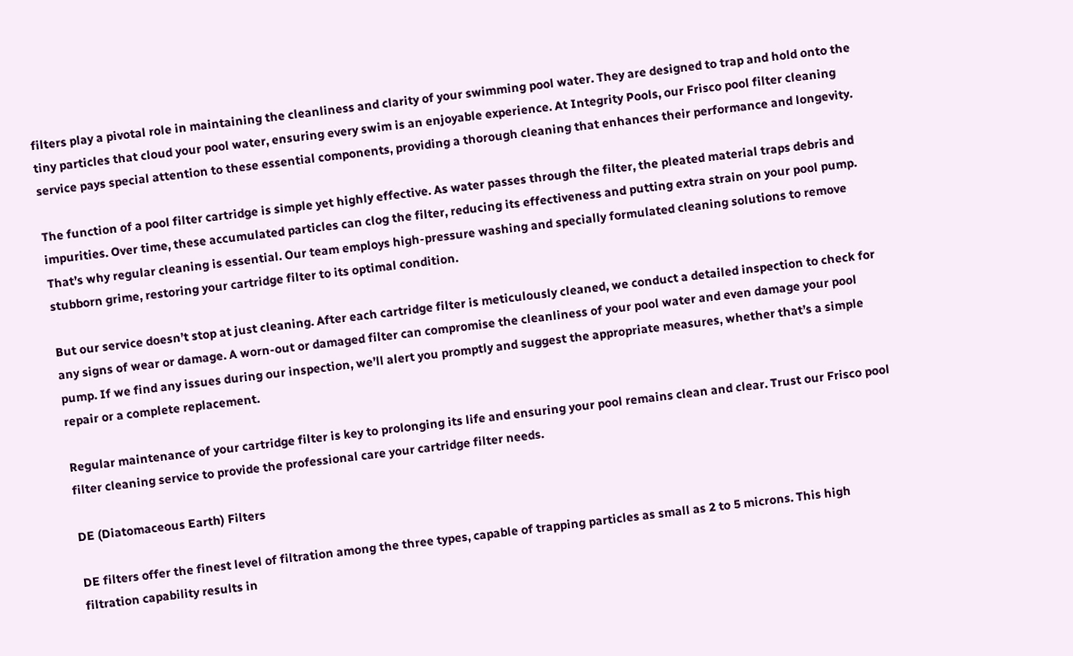filters play a pivotal role in maintaining the cleanliness and clarity of your swimming pool water. They are designed to trap and hold onto the tiny particles that cloud your pool water, ensuring every swim is an enjoyable experience. At Integrity Pools, our Frisco pool filter cleaning service pays special attention to these essential components, providing a thorough cleaning that enhances their performance and longevity.

The function of a pool filter cartridge is simple yet highly effective. As water passes through the filter, the pleated material traps debris and impurities. Over time, these accumulated particles can clog the filter, reducing its effectiveness and putting extra strain on your pool pump. That’s why regular cleaning is essential. Our team employs high-pressure washing and specially formulated cleaning solutions to remove stubborn grime, restoring your cartridge filter to its optimal condition.

But our service doesn’t stop at just cleaning. After each cartridge filter is meticulously cleaned, we conduct a detailed inspection to check for any signs of wear or damage. A worn-out or damaged filter can compromise the cleanliness of your pool water and even damage your pool pump. If we find any issues during our inspection, we’ll alert you promptly and suggest the appropriate measures, whether that’s a simple repair or a complete replacement.

Regular maintenance of your cartridge filter is key to prolonging its life and ensuring your pool remains clean and clear. Trust our Frisco pool filter cleaning service to provide the professional care your cartridge filter needs.

DE (Diatomaceous Earth) Filters

DE filters offer the finest level of filtration among the three types, capable of trapping particles as small as 2 to 5 microns. This high filtration capability results in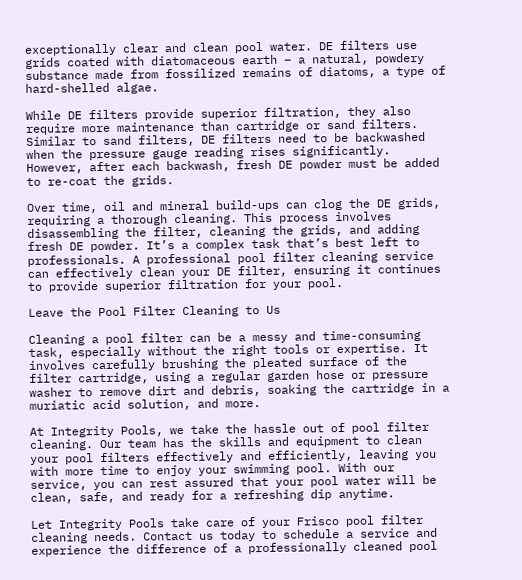exceptionally clear and clean pool water. DE filters use grids coated with diatomaceous earth – a natural, powdery substance made from fossilized remains of diatoms, a type of hard-shelled algae.

While DE filters provide superior filtration, they also require more maintenance than cartridge or sand filters. Similar to sand filters, DE filters need to be backwashed when the pressure gauge reading rises significantly. However, after each backwash, fresh DE powder must be added to re-coat the grids.

Over time, oil and mineral build-ups can clog the DE grids, requiring a thorough cleaning. This process involves disassembling the filter, cleaning the grids, and adding fresh DE powder. It’s a complex task that’s best left to professionals. A professional pool filter cleaning service can effectively clean your DE filter, ensuring it continues to provide superior filtration for your pool.

Leave the Pool Filter Cleaning to Us

Cleaning a pool filter can be a messy and time-consuming task, especially without the right tools or expertise. It involves carefully brushing the pleated surface of the filter cartridge, using a regular garden hose or pressure washer to remove dirt and debris, soaking the cartridge in a muriatic acid solution, and more.

At Integrity Pools, we take the hassle out of pool filter cleaning. Our team has the skills and equipment to clean your pool filters effectively and efficiently, leaving you with more time to enjoy your swimming pool. With our service, you can rest assured that your pool water will be clean, safe, and ready for a refreshing dip anytime.

Let Integrity Pools take care of your Frisco pool filter cleaning needs. Contact us today to schedule a service and experience the difference of a professionally cleaned pool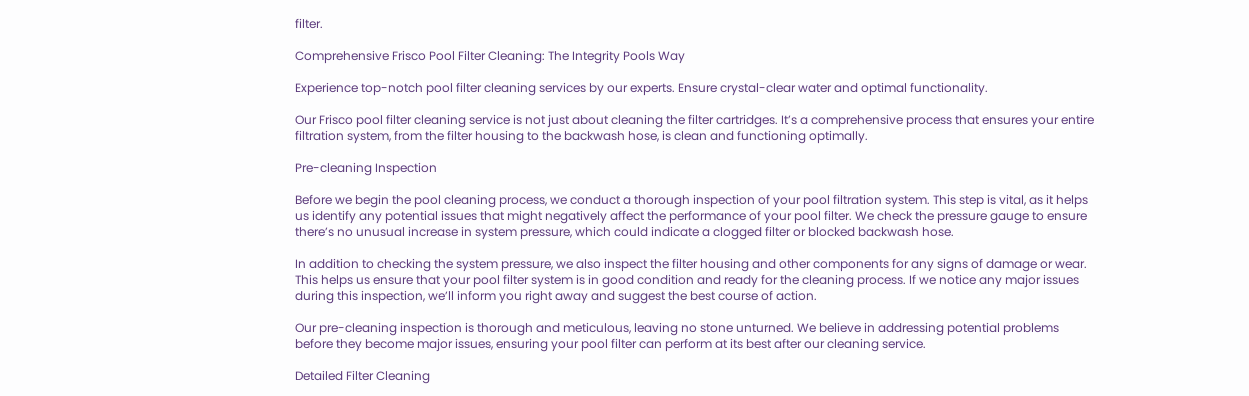filter.

Comprehensive Frisco Pool Filter Cleaning: The Integrity Pools Way

Experience top-notch pool filter cleaning services by our experts. Ensure crystal-clear water and optimal functionality.

Our Frisco pool filter cleaning service is not just about cleaning the filter cartridges. It’s a comprehensive process that ensures your entire filtration system, from the filter housing to the backwash hose, is clean and functioning optimally.

Pre-cleaning Inspection

Before we begin the pool cleaning process, we conduct a thorough inspection of your pool filtration system. This step is vital, as it helps us identify any potential issues that might negatively affect the performance of your pool filter. We check the pressure gauge to ensure there’s no unusual increase in system pressure, which could indicate a clogged filter or blocked backwash hose.

In addition to checking the system pressure, we also inspect the filter housing and other components for any signs of damage or wear. This helps us ensure that your pool filter system is in good condition and ready for the cleaning process. If we notice any major issues during this inspection, we’ll inform you right away and suggest the best course of action.

Our pre-cleaning inspection is thorough and meticulous, leaving no stone unturned. We believe in addressing potential problems before they become major issues, ensuring your pool filter can perform at its best after our cleaning service.

Detailed Filter Cleaning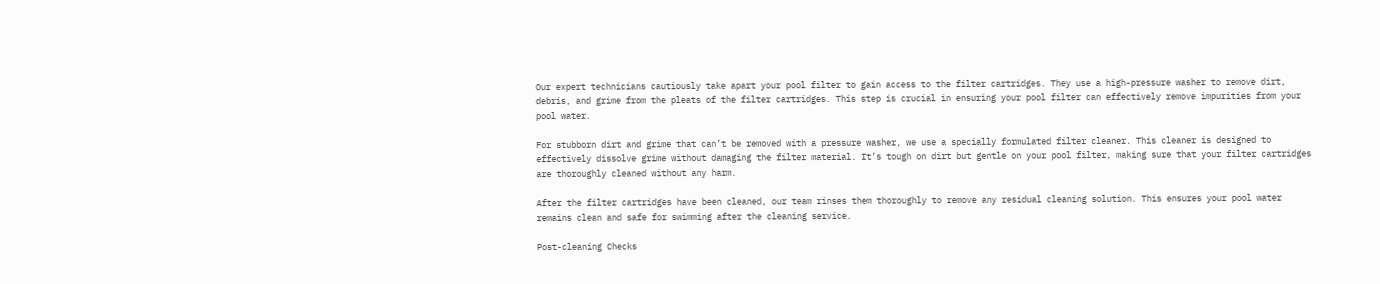Our expert technicians cautiously take apart your pool filter to gain access to the filter cartridges. They use a high-pressure washer to remove dirt, debris, and grime from the pleats of the filter cartridges. This step is crucial in ensuring your pool filter can effectively remove impurities from your pool water.

For stubborn dirt and grime that can’t be removed with a pressure washer, we use a specially formulated filter cleaner. This cleaner is designed to effectively dissolve grime without damaging the filter material. It’s tough on dirt but gentle on your pool filter, making sure that your filter cartridges are thoroughly cleaned without any harm.

After the filter cartridges have been cleaned, our team rinses them thoroughly to remove any residual cleaning solution. This ensures your pool water remains clean and safe for swimming after the cleaning service.

Post-cleaning Checks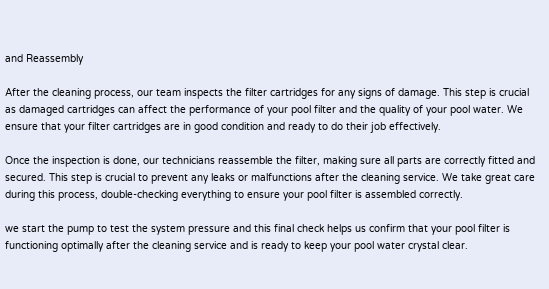and Reassembly

After the cleaning process, our team inspects the filter cartridges for any signs of damage. This step is crucial as damaged cartridges can affect the performance of your pool filter and the quality of your pool water. We ensure that your filter cartridges are in good condition and ready to do their job effectively.

Once the inspection is done, our technicians reassemble the filter, making sure all parts are correctly fitted and secured. This step is crucial to prevent any leaks or malfunctions after the cleaning service. We take great care during this process, double-checking everything to ensure your pool filter is assembled correctly.

we start the pump to test the system pressure and this final check helps us confirm that your pool filter is functioning optimally after the cleaning service and is ready to keep your pool water crystal clear.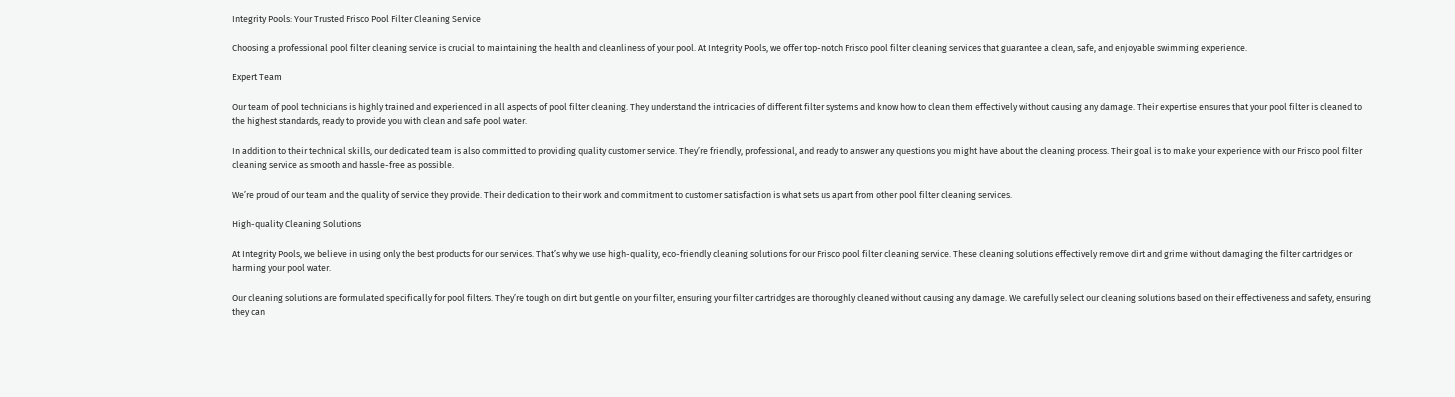Integrity Pools: Your Trusted Frisco Pool Filter Cleaning Service

Choosing a professional pool filter cleaning service is crucial to maintaining the health and cleanliness of your pool. At Integrity Pools, we offer top-notch Frisco pool filter cleaning services that guarantee a clean, safe, and enjoyable swimming experience.

Expert Team

Our team of pool technicians is highly trained and experienced in all aspects of pool filter cleaning. They understand the intricacies of different filter systems and know how to clean them effectively without causing any damage. Their expertise ensures that your pool filter is cleaned to the highest standards, ready to provide you with clean and safe pool water.

In addition to their technical skills, our dedicated team is also committed to providing quality customer service. They’re friendly, professional, and ready to answer any questions you might have about the cleaning process. Their goal is to make your experience with our Frisco pool filter cleaning service as smooth and hassle-free as possible.

We’re proud of our team and the quality of service they provide. Their dedication to their work and commitment to customer satisfaction is what sets us apart from other pool filter cleaning services.

High-quality Cleaning Solutions

At Integrity Pools, we believe in using only the best products for our services. That’s why we use high-quality, eco-friendly cleaning solutions for our Frisco pool filter cleaning service. These cleaning solutions effectively remove dirt and grime without damaging the filter cartridges or harming your pool water.

Our cleaning solutions are formulated specifically for pool filters. They’re tough on dirt but gentle on your filter, ensuring your filter cartridges are thoroughly cleaned without causing any damage. We carefully select our cleaning solutions based on their effectiveness and safety, ensuring they can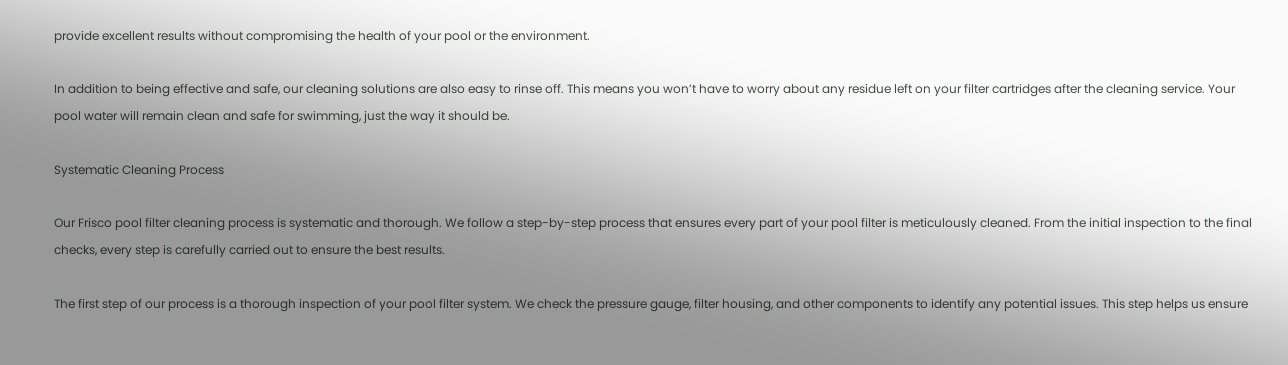provide excellent results without compromising the health of your pool or the environment.

In addition to being effective and safe, our cleaning solutions are also easy to rinse off. This means you won’t have to worry about any residue left on your filter cartridges after the cleaning service. Your pool water will remain clean and safe for swimming, just the way it should be.

Systematic Cleaning Process

Our Frisco pool filter cleaning process is systematic and thorough. We follow a step-by-step process that ensures every part of your pool filter is meticulously cleaned. From the initial inspection to the final checks, every step is carefully carried out to ensure the best results.

The first step of our process is a thorough inspection of your pool filter system. We check the pressure gauge, filter housing, and other components to identify any potential issues. This step helps us ensure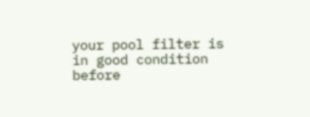your pool filter is in good condition before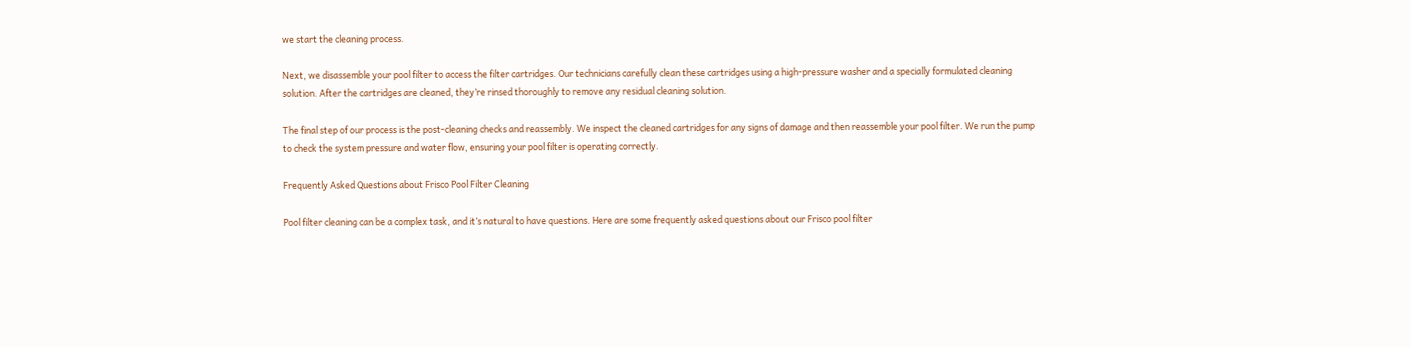we start the cleaning process.

Next, we disassemble your pool filter to access the filter cartridges. Our technicians carefully clean these cartridges using a high-pressure washer and a specially formulated cleaning solution. After the cartridges are cleaned, they’re rinsed thoroughly to remove any residual cleaning solution.

The final step of our process is the post-cleaning checks and reassembly. We inspect the cleaned cartridges for any signs of damage and then reassemble your pool filter. We run the pump to check the system pressure and water flow, ensuring your pool filter is operating correctly.

Frequently Asked Questions about Frisco Pool Filter Cleaning

Pool filter cleaning can be a complex task, and it’s natural to have questions. Here are some frequently asked questions about our Frisco pool filter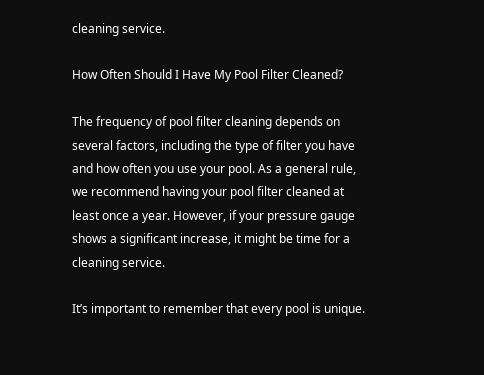cleaning service.

How Often Should I Have My Pool Filter Cleaned?

The frequency of pool filter cleaning depends on several factors, including the type of filter you have and how often you use your pool. As a general rule, we recommend having your pool filter cleaned at least once a year. However, if your pressure gauge shows a significant increase, it might be time for a cleaning service.

It’s important to remember that every pool is unique.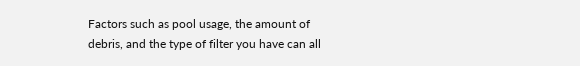Factors such as pool usage, the amount of debris, and the type of filter you have can all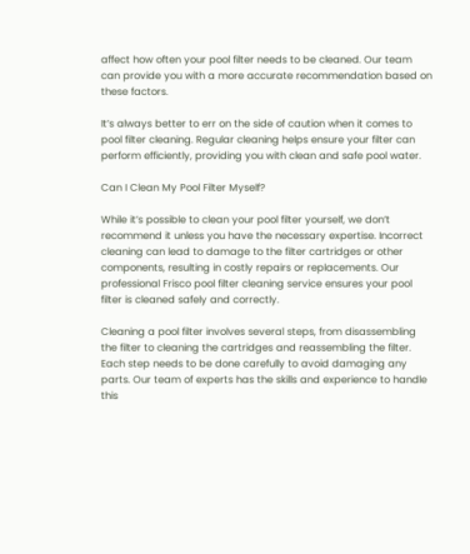affect how often your pool filter needs to be cleaned. Our team can provide you with a more accurate recommendation based on these factors.

It’s always better to err on the side of caution when it comes to pool filter cleaning. Regular cleaning helps ensure your filter can perform efficiently, providing you with clean and safe pool water.

Can I Clean My Pool Filter Myself?

While it’s possible to clean your pool filter yourself, we don’t recommend it unless you have the necessary expertise. Incorrect cleaning can lead to damage to the filter cartridges or other components, resulting in costly repairs or replacements. Our professional Frisco pool filter cleaning service ensures your pool filter is cleaned safely and correctly.

Cleaning a pool filter involves several steps, from disassembling the filter to cleaning the cartridges and reassembling the filter. Each step needs to be done carefully to avoid damaging any parts. Our team of experts has the skills and experience to handle this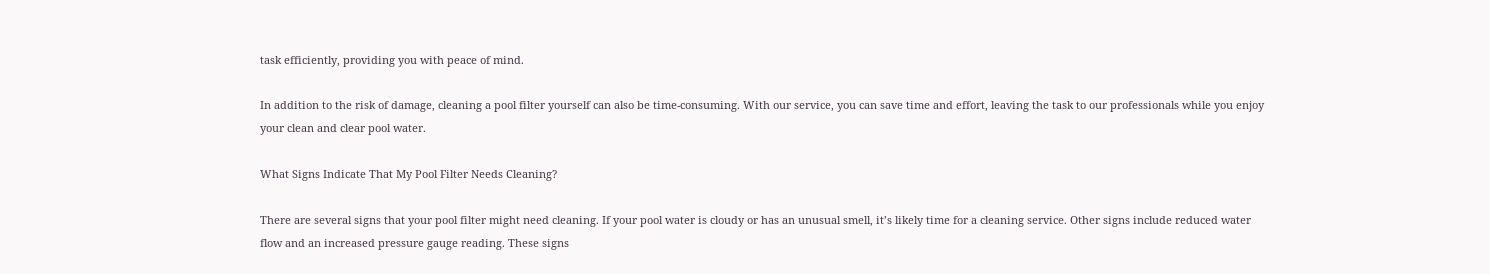task efficiently, providing you with peace of mind.

In addition to the risk of damage, cleaning a pool filter yourself can also be time-consuming. With our service, you can save time and effort, leaving the task to our professionals while you enjoy your clean and clear pool water.

What Signs Indicate That My Pool Filter Needs Cleaning?

There are several signs that your pool filter might need cleaning. If your pool water is cloudy or has an unusual smell, it’s likely time for a cleaning service. Other signs include reduced water flow and an increased pressure gauge reading. These signs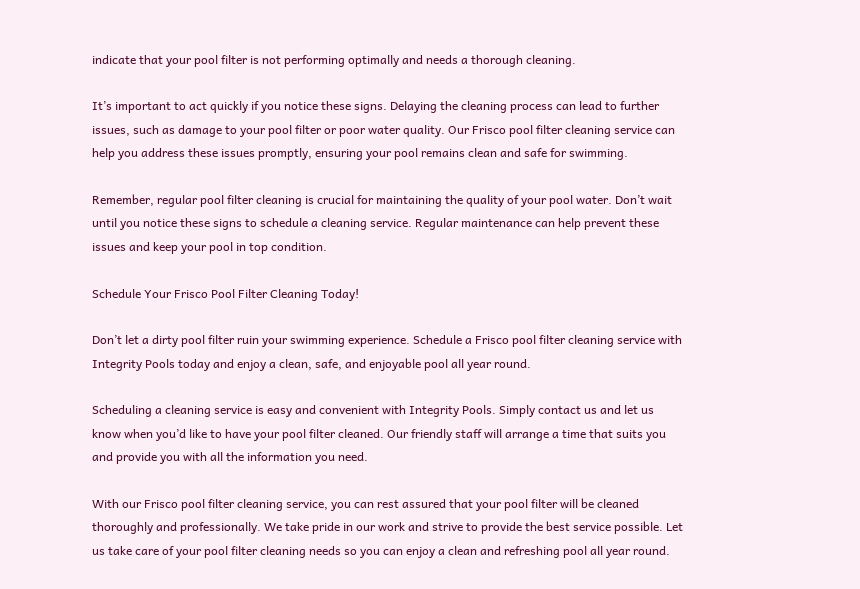indicate that your pool filter is not performing optimally and needs a thorough cleaning.

It’s important to act quickly if you notice these signs. Delaying the cleaning process can lead to further issues, such as damage to your pool filter or poor water quality. Our Frisco pool filter cleaning service can help you address these issues promptly, ensuring your pool remains clean and safe for swimming.

Remember, regular pool filter cleaning is crucial for maintaining the quality of your pool water. Don’t wait until you notice these signs to schedule a cleaning service. Regular maintenance can help prevent these issues and keep your pool in top condition.

Schedule Your Frisco Pool Filter Cleaning Today!

Don’t let a dirty pool filter ruin your swimming experience. Schedule a Frisco pool filter cleaning service with Integrity Pools today and enjoy a clean, safe, and enjoyable pool all year round.

Scheduling a cleaning service is easy and convenient with Integrity Pools. Simply contact us and let us know when you’d like to have your pool filter cleaned. Our friendly staff will arrange a time that suits you and provide you with all the information you need.

With our Frisco pool filter cleaning service, you can rest assured that your pool filter will be cleaned thoroughly and professionally. We take pride in our work and strive to provide the best service possible. Let us take care of your pool filter cleaning needs so you can enjoy a clean and refreshing pool all year round.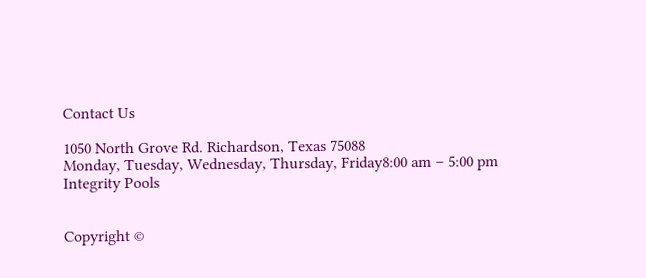Contact Us

1050 North Grove Rd. Richardson, Texas 75088
Monday, Tuesday, Wednesday, Thursday, Friday8:00 am – 5:00 pm
Integrity Pools


Copyright ©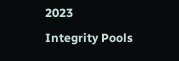2023
Integrity Pools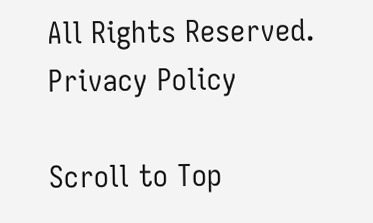All Rights Reserved.
Privacy Policy

Scroll to Top